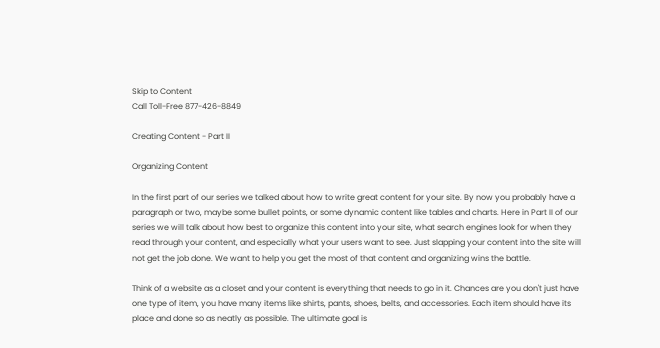Skip to Content
Call Toll-Free 877-426-8849

Creating Content - Part II

Organizing Content

In the first part of our series we talked about how to write great content for your site. By now you probably have a paragraph or two, maybe some bullet points, or some dynamic content like tables and charts. Here in Part II of our series we will talk about how best to organize this content into your site, what search engines look for when they read through your content, and especially what your users want to see. Just slapping your content into the site will not get the job done. We want to help you get the most of that content and organizing wins the battle.

Think of a website as a closet and your content is everything that needs to go in it. Chances are you don't just have one type of item, you have many items like shirts, pants, shoes, belts, and accessories. Each item should have its place and done so as neatly as possible. The ultimate goal is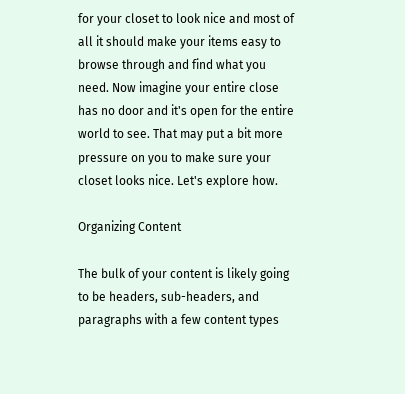for your closet to look nice and most of all it should make your items easy to browse through and find what you need. Now imagine your entire close has no door and it's open for the entire world to see. That may put a bit more pressure on you to make sure your closet looks nice. Let's explore how.

Organizing Content

The bulk of your content is likely going to be headers, sub-headers, and paragraphs with a few content types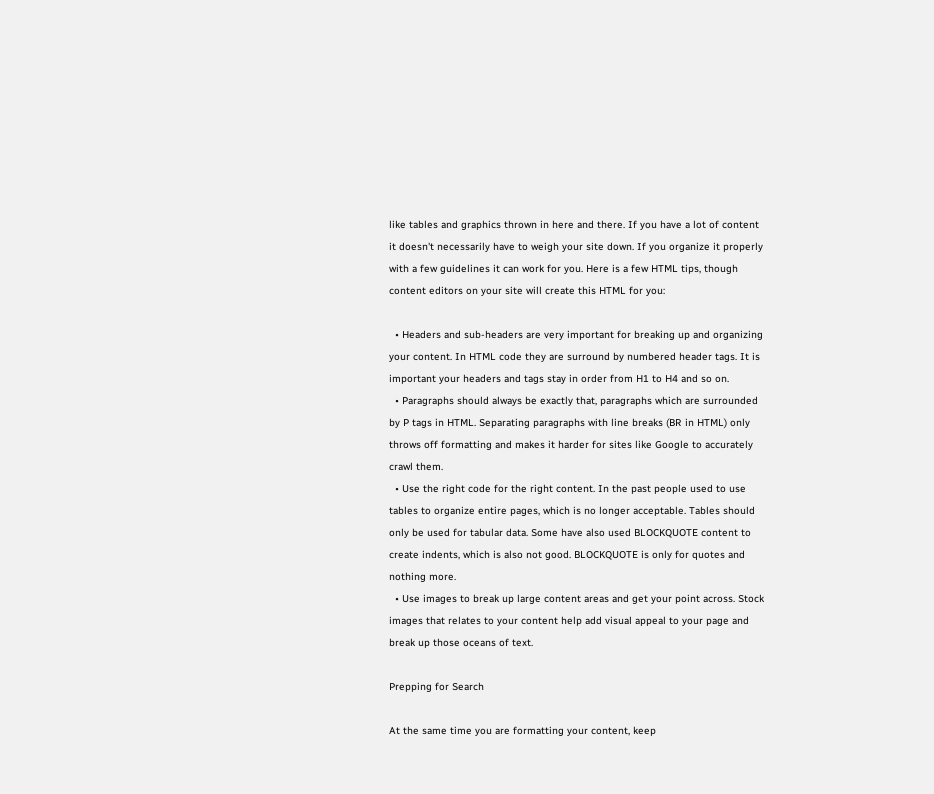like tables and graphics thrown in here and there. If you have a lot of content it doesn't necessarily have to weigh your site down. If you organize it properly with a few guidelines it can work for you. Here is a few HTML tips, though content editors on your site will create this HTML for you:

  • Headers and sub-headers are very important for breaking up and organizing your content. In HTML code they are surround by numbered header tags. It is important your headers and tags stay in order from H1 to H4 and so on.
  • Paragraphs should always be exactly that, paragraphs which are surrounded by P tags in HTML. Separating paragraphs with line breaks (BR in HTML) only throws off formatting and makes it harder for sites like Google to accurately crawl them.
  • Use the right code for the right content. In the past people used to use tables to organize entire pages, which is no longer acceptable. Tables should only be used for tabular data. Some have also used BLOCKQUOTE content to create indents, which is also not good. BLOCKQUOTE is only for quotes and nothing more.
  • Use images to break up large content areas and get your point across. Stock images that relates to your content help add visual appeal to your page and break up those oceans of text.

Prepping for Search

At the same time you are formatting your content, keep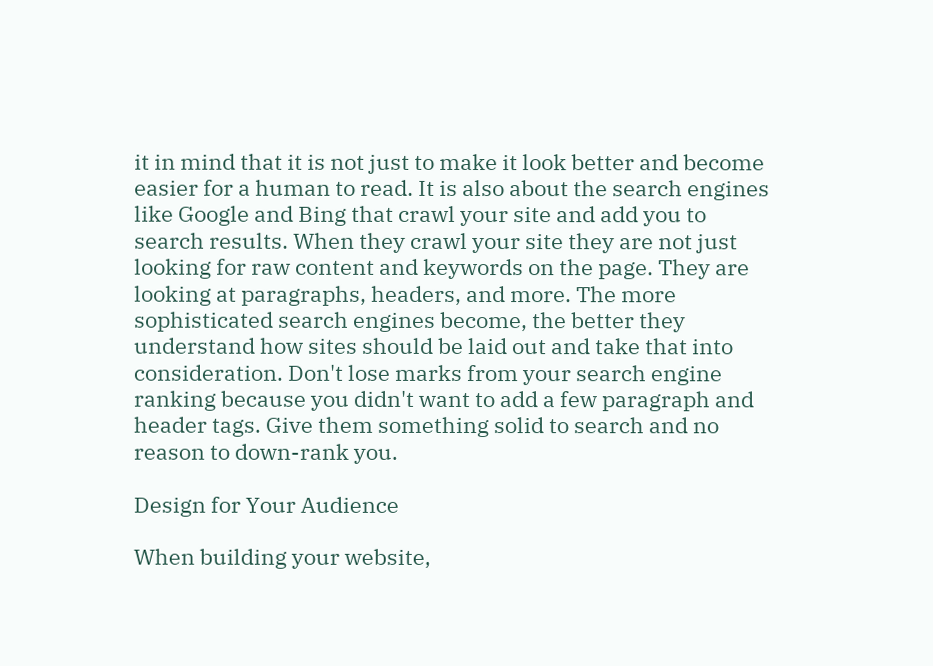it in mind that it is not just to make it look better and become easier for a human to read. It is also about the search engines like Google and Bing that crawl your site and add you to search results. When they crawl your site they are not just looking for raw content and keywords on the page. They are looking at paragraphs, headers, and more. The more sophisticated search engines become, the better they understand how sites should be laid out and take that into consideration. Don't lose marks from your search engine ranking because you didn't want to add a few paragraph and header tags. Give them something solid to search and no reason to down-rank you.

Design for Your Audience

When building your website,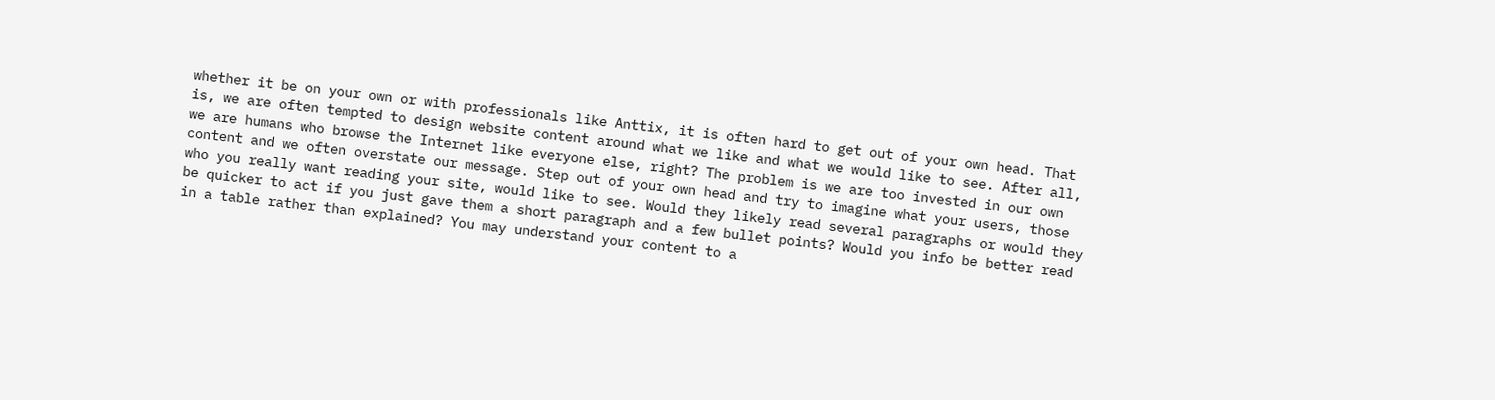whether it be on your own or with professionals like Anttix, it is often hard to get out of your own head. That is, we are often tempted to design website content around what we like and what we would like to see. After all, we are humans who browse the Internet like everyone else, right? The problem is we are too invested in our own content and we often overstate our message. Step out of your own head and try to imagine what your users, those who you really want reading your site, would like to see. Would they likely read several paragraphs or would they be quicker to act if you just gave them a short paragraph and a few bullet points? Would you info be better read in a table rather than explained? You may understand your content to a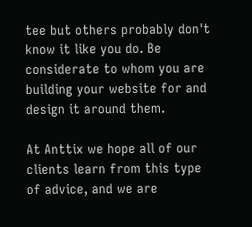tee but others probably don't know it like you do. Be considerate to whom you are building your website for and design it around them.

At Anttix we hope all of our clients learn from this type of advice, and we are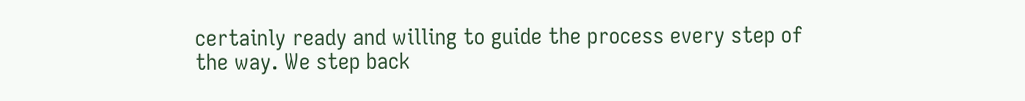certainly ready and willing to guide the process every step of the way. We step back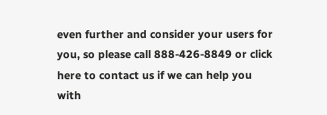even further and consider your users for you, so please call 888-426-8849 or click here to contact us if we can help you with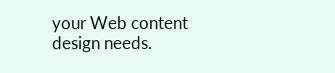your Web content design needs.